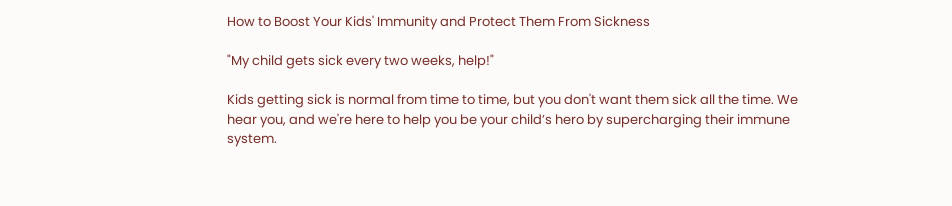How to Boost Your Kids' Immunity and Protect Them From Sickness

"My child gets sick every two weeks, help!"

Kids getting sick is normal from time to time, but you don't want them sick all the time. We hear you, and we're here to help you be your child’s hero by supercharging their immune system.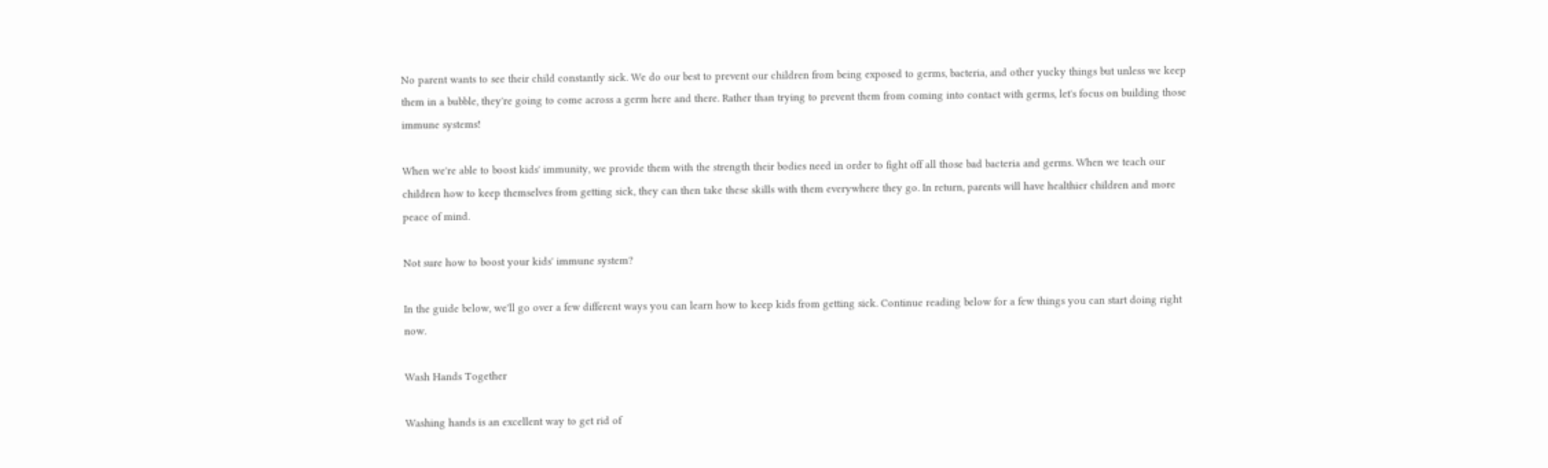No parent wants to see their child constantly sick. We do our best to prevent our children from being exposed to germs, bacteria, and other yucky things but unless we keep them in a bubble, they're going to come across a germ here and there. Rather than trying to prevent them from coming into contact with germs, let's focus on building those immune systems!

When we're able to boost kids' immunity, we provide them with the strength their bodies need in order to fight off all those bad bacteria and germs. When we teach our children how to keep themselves from getting sick, they can then take these skills with them everywhere they go. In return, parents will have healthier children and more peace of mind.

Not sure how to boost your kids' immune system?

In the guide below, we'll go over a few different ways you can learn how to keep kids from getting sick. Continue reading below for a few things you can start doing right now.

Wash Hands Together

Washing hands is an excellent way to get rid of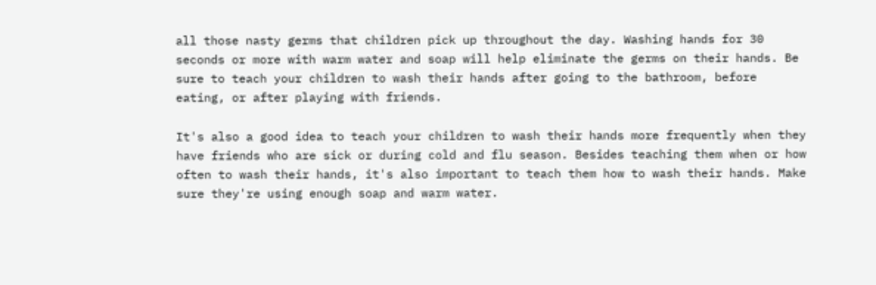all those nasty germs that children pick up throughout the day. Washing hands for 30 seconds or more with warm water and soap will help eliminate the germs on their hands. Be sure to teach your children to wash their hands after going to the bathroom, before eating, or after playing with friends.

It's also a good idea to teach your children to wash their hands more frequently when they have friends who are sick or during cold and flu season. Besides teaching them when or how often to wash their hands, it's also important to teach them how to wash their hands. Make sure they're using enough soap and warm water.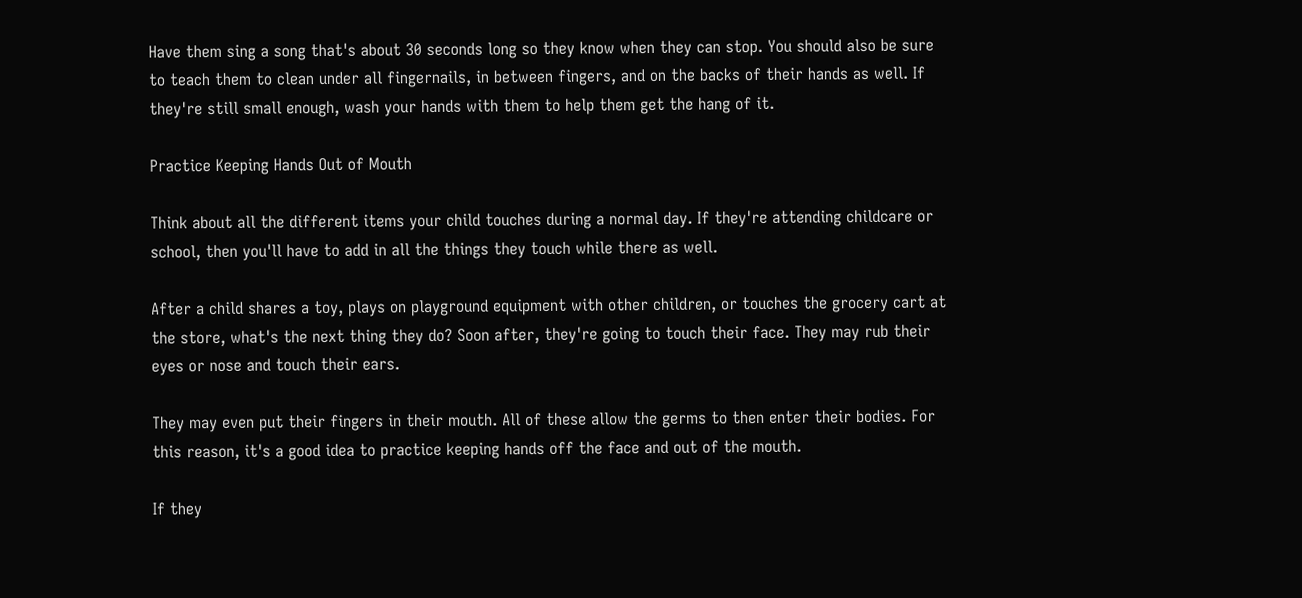Have them sing a song that's about 30 seconds long so they know when they can stop. You should also be sure to teach them to clean under all fingernails, in between fingers, and on the backs of their hands as well. If they're still small enough, wash your hands with them to help them get the hang of it.

Practice Keeping Hands Out of Mouth

Think about all the different items your child touches during a normal day. If they're attending childcare or school, then you'll have to add in all the things they touch while there as well.

After a child shares a toy, plays on playground equipment with other children, or touches the grocery cart at the store, what's the next thing they do? Soon after, they're going to touch their face. They may rub their eyes or nose and touch their ears.

They may even put their fingers in their mouth. All of these allow the germs to then enter their bodies. For this reason, it's a good idea to practice keeping hands off the face and out of the mouth.

If they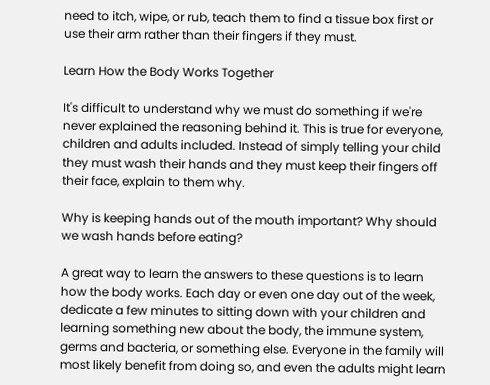need to itch, wipe, or rub, teach them to find a tissue box first or use their arm rather than their fingers if they must.

Learn How the Body Works Together

It's difficult to understand why we must do something if we're never explained the reasoning behind it. This is true for everyone, children and adults included. Instead of simply telling your child they must wash their hands and they must keep their fingers off their face, explain to them why.

Why is keeping hands out of the mouth important? Why should we wash hands before eating?

A great way to learn the answers to these questions is to learn how the body works. Each day or even one day out of the week, dedicate a few minutes to sitting down with your children and learning something new about the body, the immune system, germs and bacteria, or something else. Everyone in the family will most likely benefit from doing so, and even the adults might learn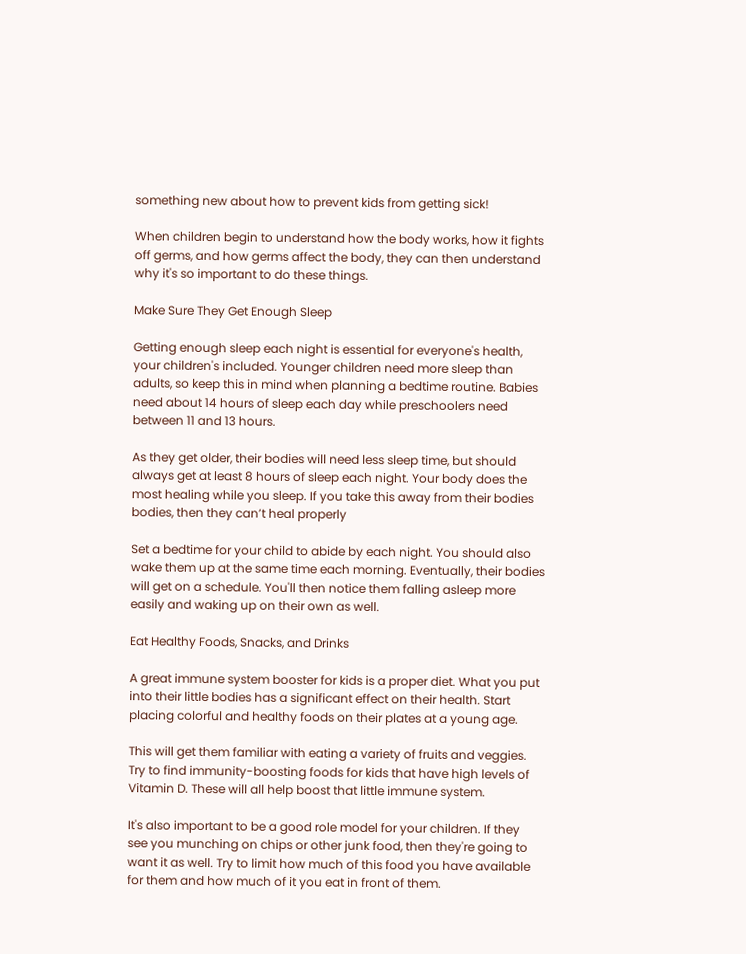something new about how to prevent kids from getting sick!

When children begin to understand how the body works, how it fights off germs, and how germs affect the body, they can then understand why it's so important to do these things.

Make Sure They Get Enough Sleep

Getting enough sleep each night is essential for everyone's health, your children's included. Younger children need more sleep than adults, so keep this in mind when planning a bedtime routine. Babies need about 14 hours of sleep each day while preschoolers need between 11 and 13 hours.

As they get older, their bodies will need less sleep time, but should always get at least 8 hours of sleep each night. Your body does the most healing while you sleep. If you take this away from their bodies bodies, then they can’t heal properly

Set a bedtime for your child to abide by each night. You should also wake them up at the same time each morning. Eventually, their bodies will get on a schedule. You'll then notice them falling asleep more easily and waking up on their own as well.

Eat Healthy Foods, Snacks, and Drinks

A great immune system booster for kids is a proper diet. What you put into their little bodies has a significant effect on their health. Start placing colorful and healthy foods on their plates at a young age.

This will get them familiar with eating a variety of fruits and veggies. Try to find immunity-boosting foods for kids that have high levels of Vitamin D. These will all help boost that little immune system.

It's also important to be a good role model for your children. If they see you munching on chips or other junk food, then they're going to want it as well. Try to limit how much of this food you have available for them and how much of it you eat in front of them.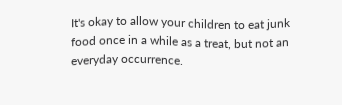It's okay to allow your children to eat junk food once in a while as a treat, but not an everyday occurrence.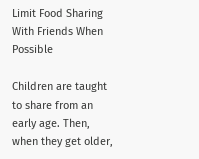Limit Food Sharing With Friends When Possible

Children are taught to share from an early age. Then, when they get older,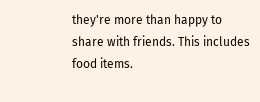they're more than happy to share with friends. This includes food items.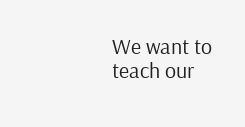We want to teach our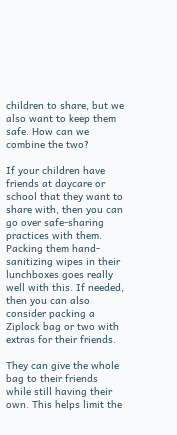children to share, but we also want to keep them safe. How can we combine the two?

If your children have friends at daycare or school that they want to share with, then you can go over safe-sharing practices with them. Packing them hand-sanitizing wipes in their lunchboxes goes really well with this. If needed, then you can also consider packing a Ziplock bag or two with extras for their friends.

They can give the whole bag to their friends while still having their own. This helps limit the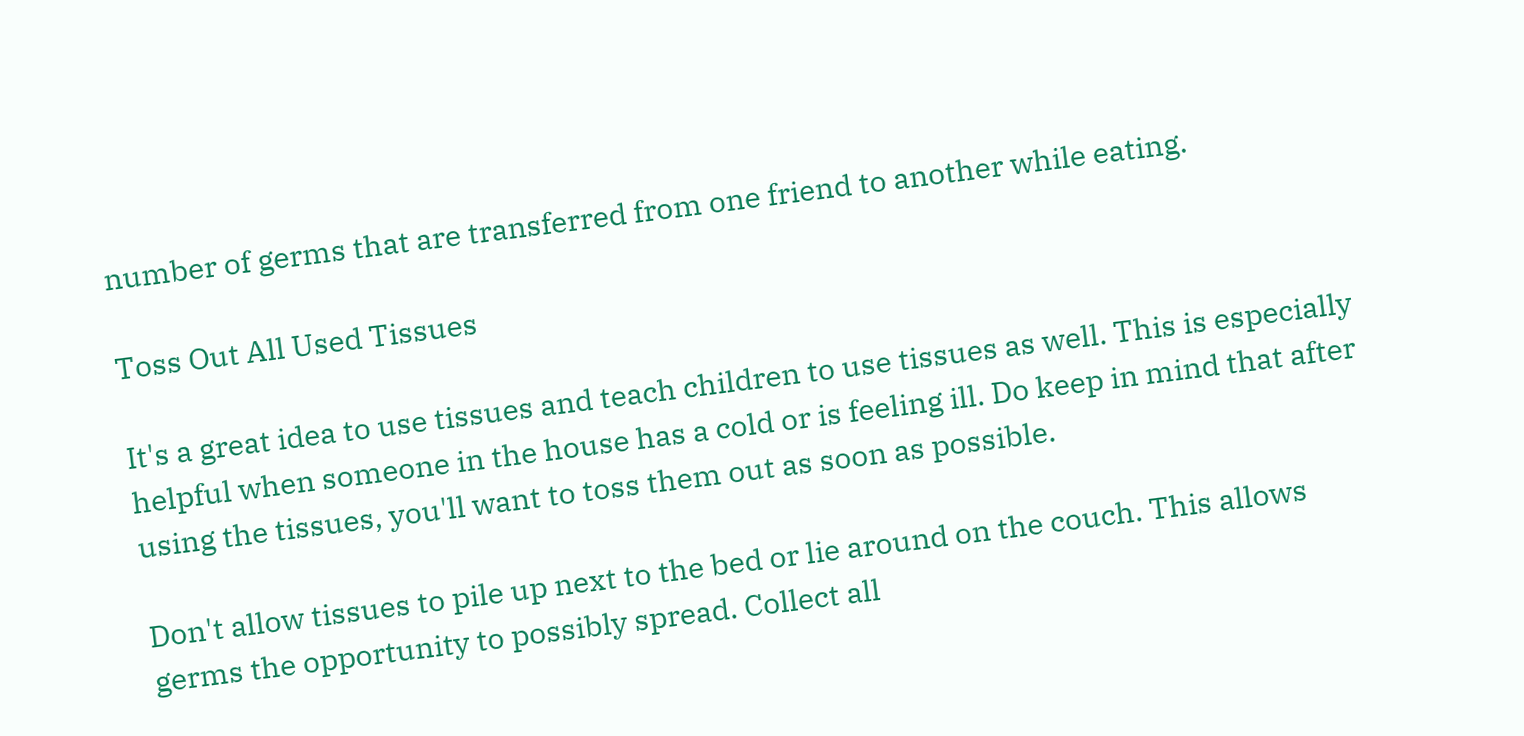number of germs that are transferred from one friend to another while eating.

Toss Out All Used Tissues

It's a great idea to use tissues and teach children to use tissues as well. This is especially helpful when someone in the house has a cold or is feeling ill. Do keep in mind that after using the tissues, you'll want to toss them out as soon as possible.

Don't allow tissues to pile up next to the bed or lie around on the couch. This allows germs the opportunity to possibly spread. Collect all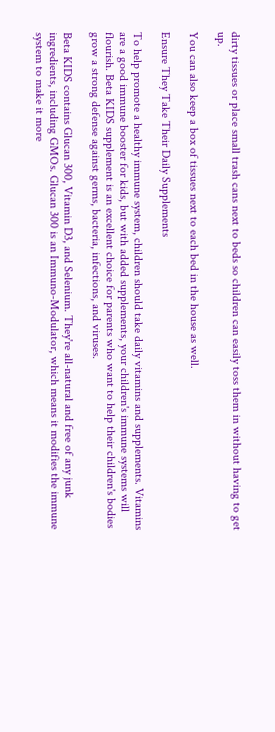dirty tissues or place small trash cans next to beds so children can easily toss them in without having to get up.

You can also keep a box of tissues next to each bed in the house as well.

Ensure They Take Their Daily Supplements

To help promote a healthy immune system, children should take daily vitamins and supplements. Vitamins are a good immune booster for kids, but with added supplements, your children's immune systems will flourish. Beta KIDS supplement is an excellent choice for parents who want to help their children's bodies grow a strong defense against germs, bacteria, infections, and viruses.

Beta KIDS contains Glucan 300, Vitamin D3, and Selenium. They're all-natural and free of any junk ingredients, including GMOs. Glucan 300 is an Immuno-Modulator, which means it modifies the immune system to make it more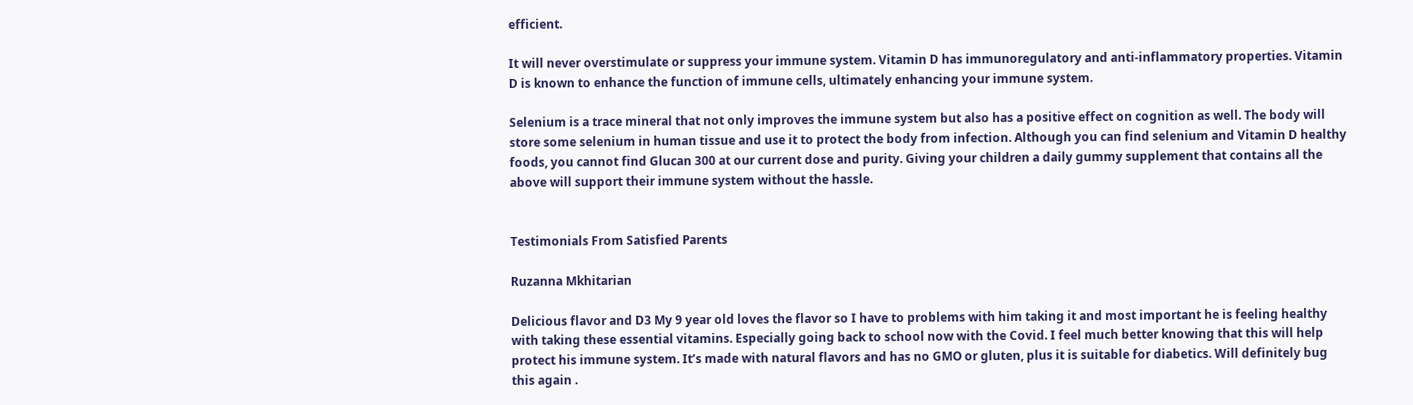efficient.

It will never overstimulate or suppress your immune system. Vitamin D has immunoregulatory and anti-inflammatory properties. Vitamin D is known to enhance the function of immune cells, ultimately enhancing your immune system.

Selenium is a trace mineral that not only improves the immune system but also has a positive effect on cognition as well. The body will store some selenium in human tissue and use it to protect the body from infection. Although you can find selenium and Vitamin D healthy foods, you cannot find Glucan 300 at our current dose and purity. Giving your children a daily gummy supplement that contains all the above will support their immune system without the hassle.


Testimonials From Satisfied Parents

Ruzanna Mkhitarian

Delicious flavor and D3 My 9 year old loves the flavor so I have to problems with him taking it and most important he is feeling healthy with taking these essential vitamins. Especially going back to school now with the Covid. I feel much better knowing that this will help protect his immune system. It’s made with natural flavors and has no GMO or gluten, plus it is suitable for diabetics. Will definitely bug this again .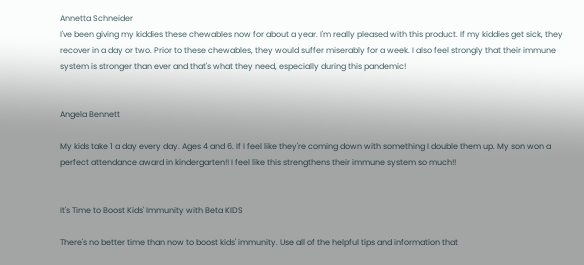Annetta Schneider
I've been giving my kiddies these chewables now for about a year. I'm really pleased with this product. If my kiddies get sick, they recover in a day or two. Prior to these chewables, they would suffer miserably for a week. I also feel strongly that their immune system is stronger than ever and that's what they need, especially during this pandemic!


Angela Bennett

My kids take 1 a day every day. Ages 4 and 6. If I feel like they're coming down with something I double them up. My son won a perfect attendance award in kindergarten!! I feel like this strengthens their immune system so much!!


It's Time to Boost Kids' Immunity with Beta KIDS

There's no better time than now to boost kids' immunity. Use all of the helpful tips and information that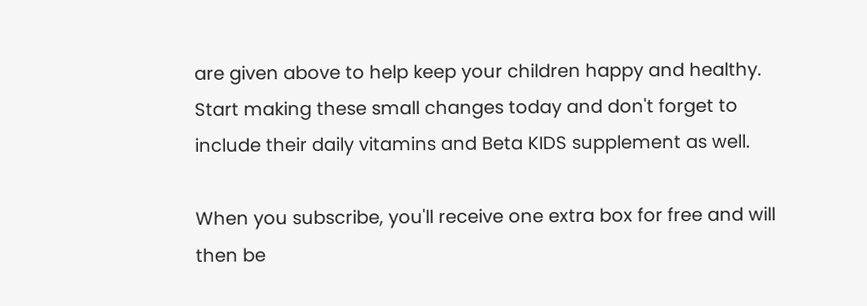are given above to help keep your children happy and healthy. Start making these small changes today and don't forget to include their daily vitamins and Beta KIDS supplement as well.

When you subscribe, you'll receive one extra box for free and will then be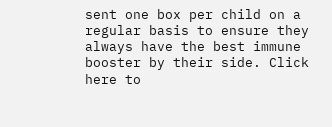sent one box per child on a regular basis to ensure they always have the best immune booster by their side. Click here to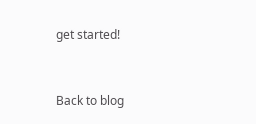get started!


Back to blog